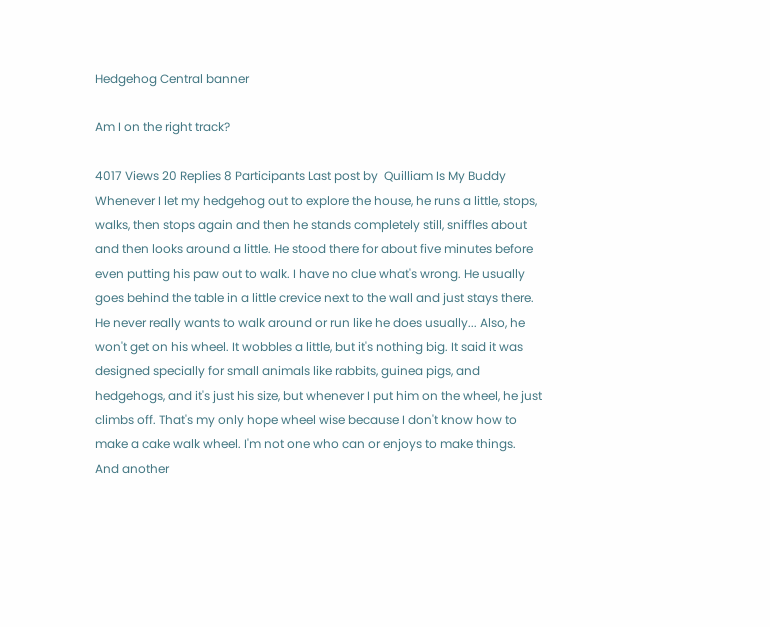Hedgehog Central banner

Am I on the right track?

4017 Views 20 Replies 8 Participants Last post by  Quilliam Is My Buddy
Whenever I let my hedgehog out to explore the house, he runs a little, stops, walks, then stops again and then he stands completely still, sniffles about and then looks around a little. He stood there for about five minutes before even putting his paw out to walk. I have no clue what's wrong. He usually goes behind the table in a little crevice next to the wall and just stays there. He never really wants to walk around or run like he does usually... Also, he won't get on his wheel. It wobbles a little, but it's nothing big. It said it was designed specially for small animals like rabbits, guinea pigs, and hedgehogs, and it's just his size, but whenever I put him on the wheel, he just climbs off. That's my only hope wheel wise because I don't know how to make a cake walk wheel. I'm not one who can or enjoys to make things. And another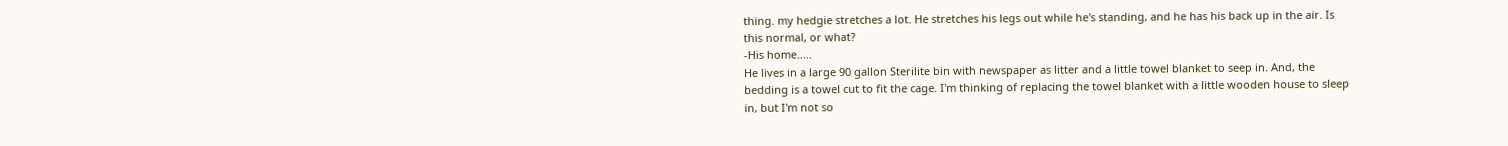thing. my hedgie stretches a lot. He stretches his legs out while he's standing, and he has his back up in the air. Is this normal, or what?
-His home.....
He lives in a large 90 gallon Sterilite bin with newspaper as litter and a little towel blanket to seep in. And, the bedding is a towel cut to fit the cage. I'm thinking of replacing the towel blanket with a little wooden house to sleep in, but I'm not so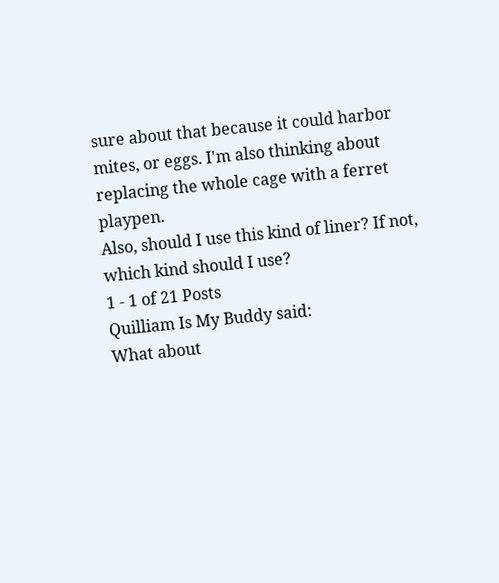sure about that because it could harbor mites, or eggs. I'm also thinking about replacing the whole cage with a ferret playpen.
Also, should I use this kind of liner? If not, which kind should I use?
1 - 1 of 21 Posts
Quilliam Is My Buddy said:
What about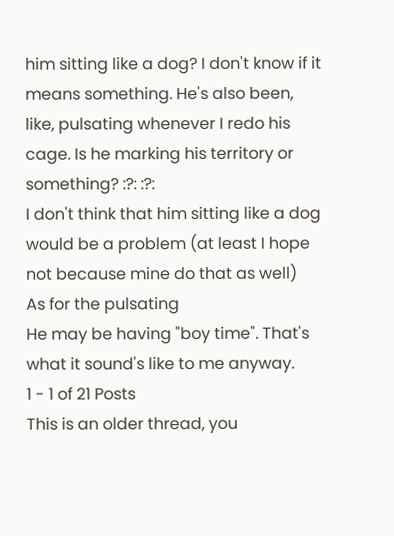him sitting like a dog? I don't know if it means something. He's also been, like, pulsating whenever I redo his cage. Is he marking his territory or something? :?: :?:
I don't think that him sitting like a dog would be a problem (at least I hope not because mine do that as well)
As for the pulsating
He may be having "boy time". That's what it sound's like to me anyway.
1 - 1 of 21 Posts
This is an older thread, you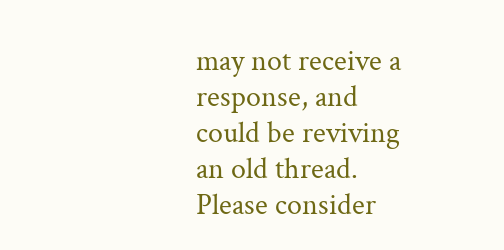may not receive a response, and could be reviving an old thread. Please consider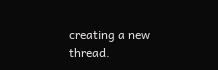creating a new thread.